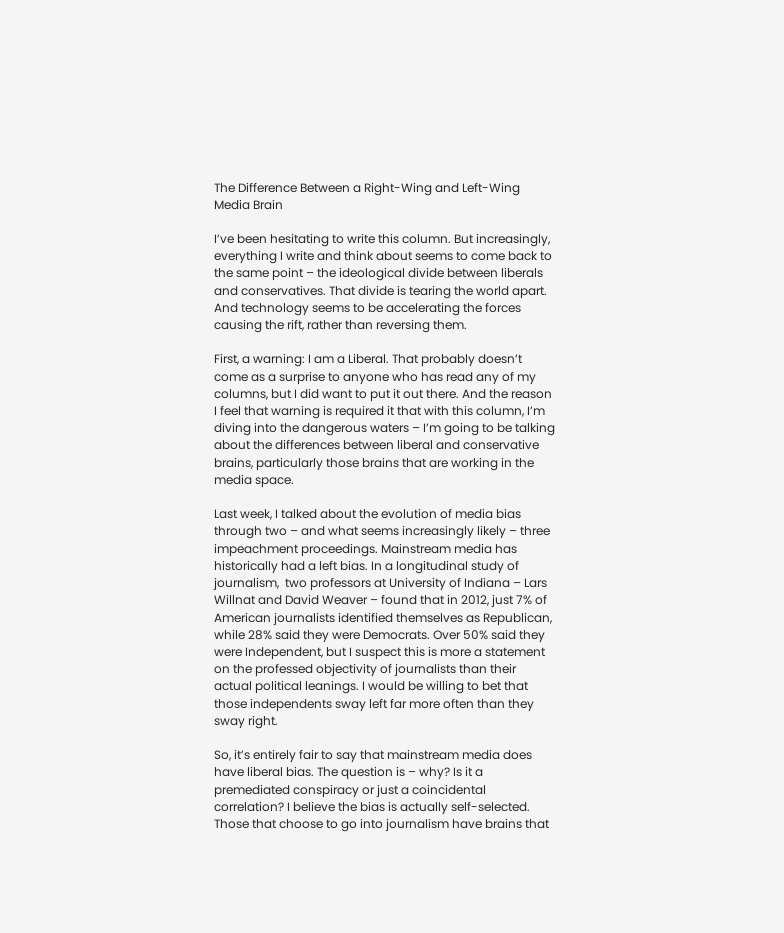The Difference Between a Right-Wing and Left-Wing Media Brain

I’ve been hesitating to write this column. But increasingly, everything I write and think about seems to come back to the same point – the ideological divide between liberals and conservatives. That divide is tearing the world apart. And technology seems to be accelerating the forces causing the rift, rather than reversing them.

First, a warning: I am a Liberal. That probably doesn’t come as a surprise to anyone who has read any of my columns, but I did want to put it out there. And the reason I feel that warning is required it that with this column, I’m diving into the dangerous waters – I’m going to be talking about the differences between liberal and conservative brains, particularly those brains that are working in the media space.

Last week, I talked about the evolution of media bias through two – and what seems increasingly likely – three impeachment proceedings. Mainstream media has historically had a left bias. In a longitudinal study of journalism,  two professors at University of Indiana – Lars Willnat and David Weaver – found that in 2012, just 7% of American journalists identified themselves as Republican, while 28% said they were Democrats. Over 50% said they were Independent, but I suspect this is more a statement on the professed objectivity of journalists than their actual political leanings. I would be willing to bet that those independents sway left far more often than they sway right.

So, it’s entirely fair to say that mainstream media does have liberal bias. The question is – why? Is it a premediated conspiracy or just a coincidental correlation? I believe the bias is actually self-selected. Those that choose to go into journalism have brains that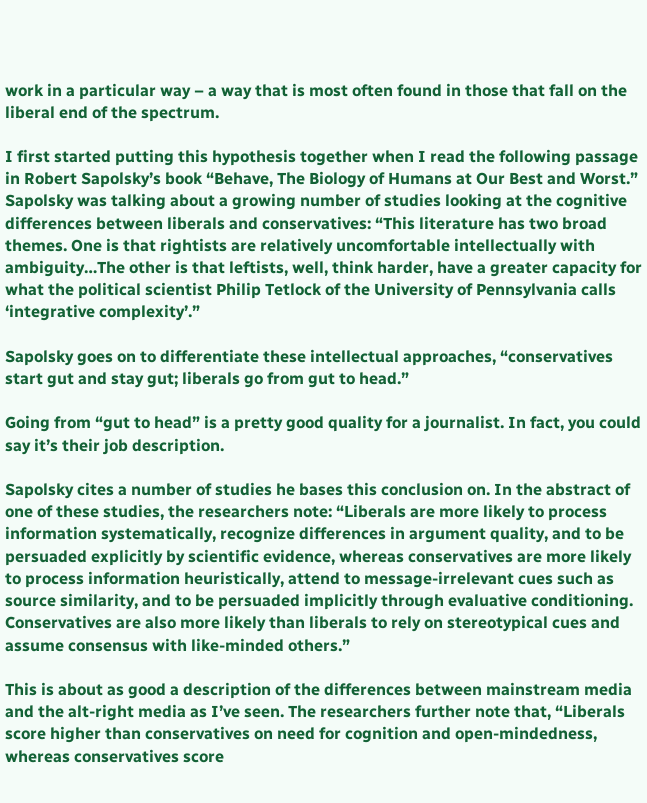work in a particular way – a way that is most often found in those that fall on the liberal end of the spectrum.

I first started putting this hypothesis together when I read the following passage in Robert Sapolsky’s book “Behave, The Biology of Humans at Our Best and Worst.” Sapolsky was talking about a growing number of studies looking at the cognitive differences between liberals and conservatives: “This literature has two broad themes. One is that rightists are relatively uncomfortable intellectually with ambiguity…The other is that leftists, well, think harder, have a greater capacity for what the political scientist Philip Tetlock of the University of Pennsylvania calls ‘integrative complexity’.”

Sapolsky goes on to differentiate these intellectual approaches, “conservatives start gut and stay gut; liberals go from gut to head.”

Going from “gut to head” is a pretty good quality for a journalist. In fact, you could say it’s their job description.

Sapolsky cites a number of studies he bases this conclusion on. In the abstract of one of these studies, the researchers note: “Liberals are more likely to process information systematically, recognize differences in argument quality, and to be persuaded explicitly by scientific evidence, whereas conservatives are more likely to process information heuristically, attend to message-irrelevant cues such as source similarity, and to be persuaded implicitly through evaluative conditioning. Conservatives are also more likely than liberals to rely on stereotypical cues and assume consensus with like-minded others.”

This is about as good a description of the differences between mainstream media and the alt-right media as I’ve seen. The researchers further note that, “Liberals score higher than conservatives on need for cognition and open-mindedness, whereas conservatives score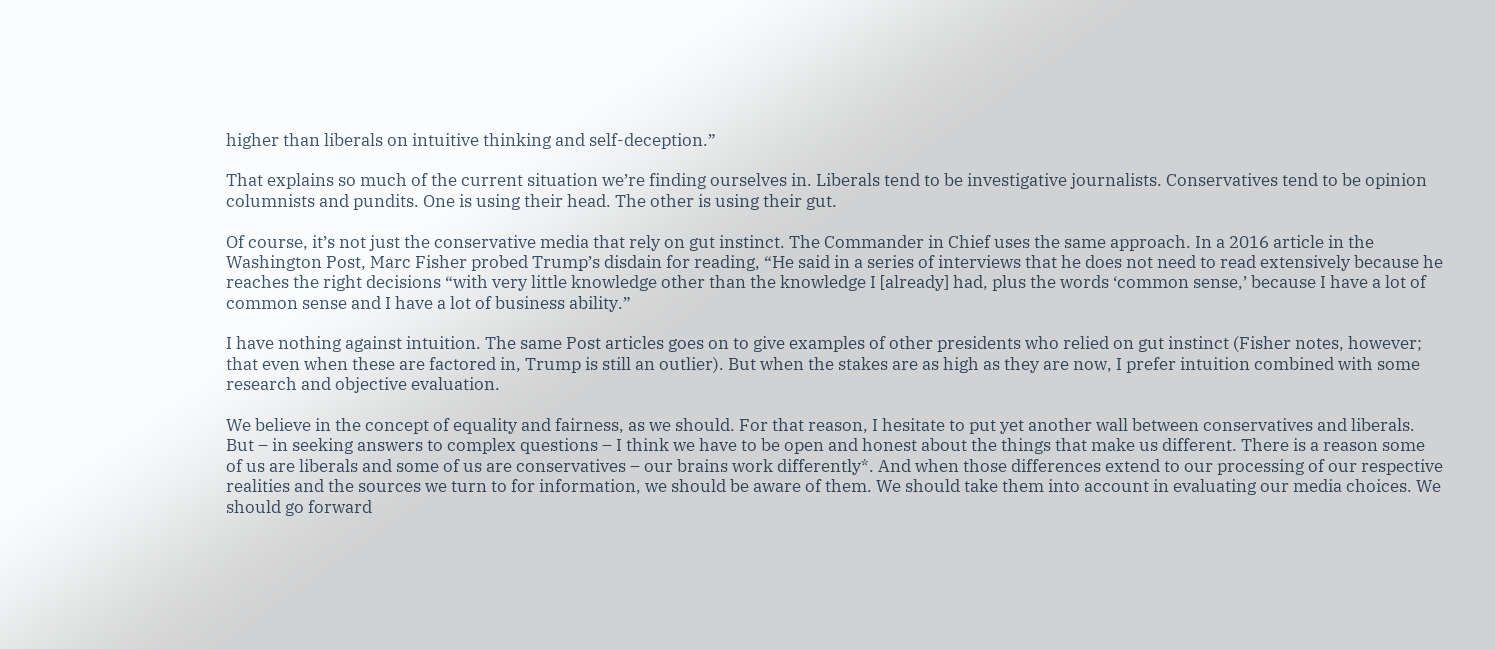higher than liberals on intuitive thinking and self-deception.”

That explains so much of the current situation we’re finding ourselves in. Liberals tend to be investigative journalists. Conservatives tend to be opinion columnists and pundits. One is using their head. The other is using their gut.

Of course, it’s not just the conservative media that rely on gut instinct. The Commander in Chief uses the same approach. In a 2016 article in the Washington Post, Marc Fisher probed Trump’s disdain for reading, “He said in a series of interviews that he does not need to read extensively because he reaches the right decisions “with very little knowledge other than the knowledge I [already] had, plus the words ‘common sense,’ because I have a lot of common sense and I have a lot of business ability.”

I have nothing against intuition. The same Post articles goes on to give examples of other presidents who relied on gut instinct (Fisher notes, however; that even when these are factored in, Trump is still an outlier). But when the stakes are as high as they are now, I prefer intuition combined with some research and objective evaluation.

We believe in the concept of equality and fairness, as we should. For that reason, I hesitate to put yet another wall between conservatives and liberals. But – in seeking answers to complex questions – I think we have to be open and honest about the things that make us different. There is a reason some of us are liberals and some of us are conservatives – our brains work differently*. And when those differences extend to our processing of our respective realities and the sources we turn to for information, we should be aware of them. We should take them into account in evaluating our media choices. We should go forward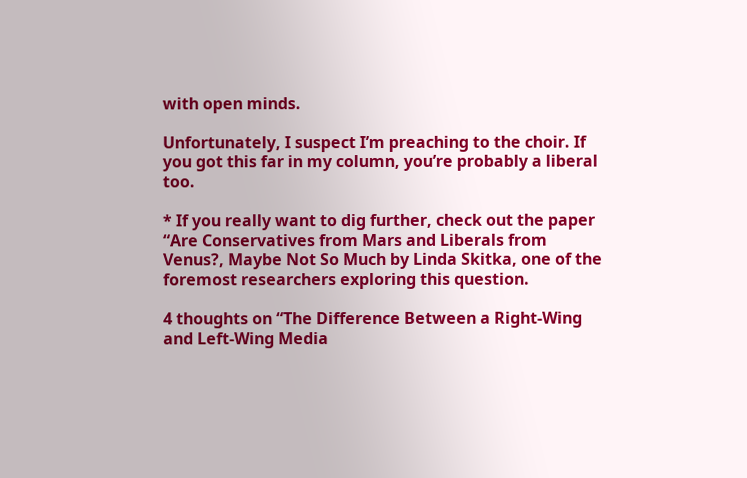with open minds.

Unfortunately, I suspect I’m preaching to the choir. If you got this far in my column, you’re probably a liberal too.

* If you really want to dig further, check out the paper “Are Conservatives from Mars and Liberals from Venus?, Maybe Not So Much by Linda Skitka, one of the foremost researchers exploring this question.

4 thoughts on “The Difference Between a Right-Wing and Left-Wing Media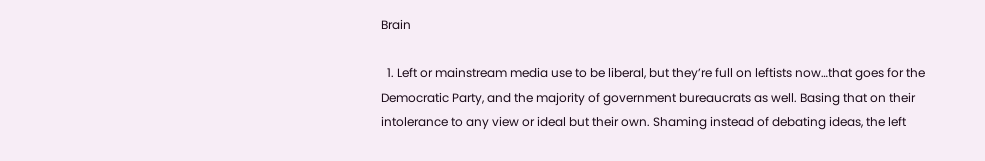Brain

  1. Left or mainstream media use to be liberal, but they’re full on leftists now…that goes for the Democratic Party, and the majority of government bureaucrats as well. Basing that on their intolerance to any view or ideal but their own. Shaming instead of debating ideas, the left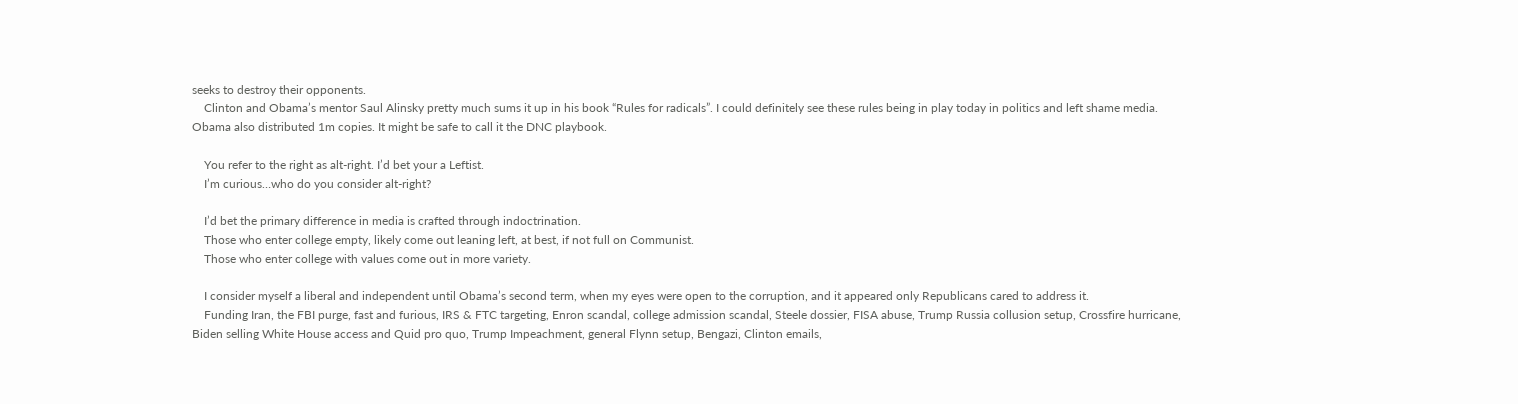seeks to destroy their opponents.
    Clinton and Obama’s mentor Saul Alinsky pretty much sums it up in his book “Rules for radicals”. I could definitely see these rules being in play today in politics and left shame media. Obama also distributed 1m copies. It might be safe to call it the DNC playbook.

    You refer to the right as alt-right. I’d bet your a Leftist.
    I’m curious…who do you consider alt-right?

    I’d bet the primary difference in media is crafted through indoctrination.
    Those who enter college empty, likely come out leaning left, at best, if not full on Communist.
    Those who enter college with values come out in more variety.

    I consider myself a liberal and independent until Obama’s second term, when my eyes were open to the corruption, and it appeared only Republicans cared to address it.
    Funding Iran, the FBI purge, fast and furious, IRS & FTC targeting, Enron scandal, college admission scandal, Steele dossier, FISA abuse, Trump Russia collusion setup, Crossfire hurricane, Biden selling White House access and Quid pro quo, Trump Impeachment, general Flynn setup, Bengazi, Clinton emails,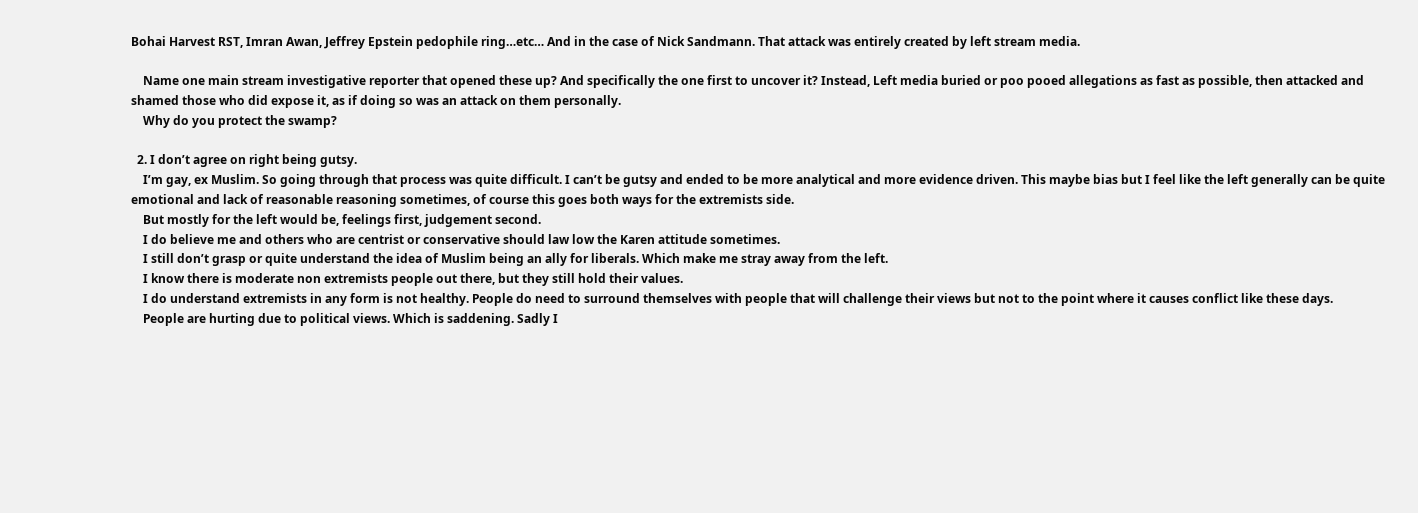Bohai Harvest RST, Imran Awan, Jeffrey Epstein pedophile ring…etc… And in the case of Nick Sandmann. That attack was entirely created by left stream media.

    Name one main stream investigative reporter that opened these up? And specifically the one first to uncover it? Instead, Left media buried or poo pooed allegations as fast as possible, then attacked and shamed those who did expose it, as if doing so was an attack on them personally.
    Why do you protect the swamp?

  2. I don’t agree on right being gutsy.
    I’m gay, ex Muslim. So going through that process was quite difficult. I can’t be gutsy and ended to be more analytical and more evidence driven. This maybe bias but I feel like the left generally can be quite emotional and lack of reasonable reasoning sometimes, of course this goes both ways for the extremists side.
    But mostly for the left would be, feelings first, judgement second.
    I do believe me and others who are centrist or conservative should law low the Karen attitude sometimes.
    I still don’t grasp or quite understand the idea of Muslim being an ally for liberals. Which make me stray away from the left.
    I know there is moderate non extremists people out there, but they still hold their values.
    I do understand extremists in any form is not healthy. People do need to surround themselves with people that will challenge their views but not to the point where it causes conflict like these days.
    People are hurting due to political views. Which is saddening. Sadly I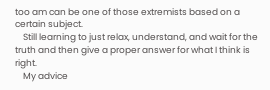too am can be one of those extremists based on a certain subject.
    Still learning to just relax, understand, and wait for the truth and then give a proper answer for what I think is right.
    My advice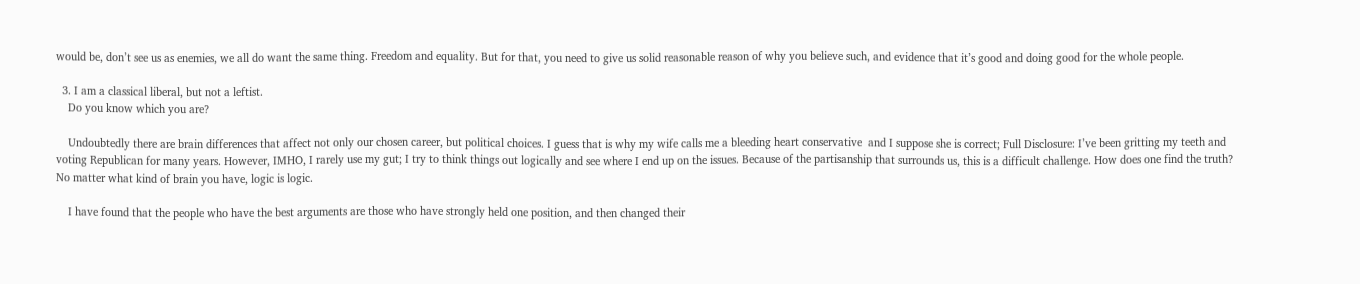would be, don’t see us as enemies, we all do want the same thing. Freedom and equality. But for that, you need to give us solid reasonable reason of why you believe such, and evidence that it’s good and doing good for the whole people.

  3. I am a classical liberal, but not a leftist.
    Do you know which you are?

    Undoubtedly there are brain differences that affect not only our chosen career, but political choices. I guess that is why my wife calls me a bleeding heart conservative  and I suppose she is correct; Full Disclosure: I’ve been gritting my teeth and voting Republican for many years. However, IMHO, I rarely use my gut; I try to think things out logically and see where I end up on the issues. Because of the partisanship that surrounds us, this is a difficult challenge. How does one find the truth? No matter what kind of brain you have, logic is logic.

    I have found that the people who have the best arguments are those who have strongly held one position, and then changed their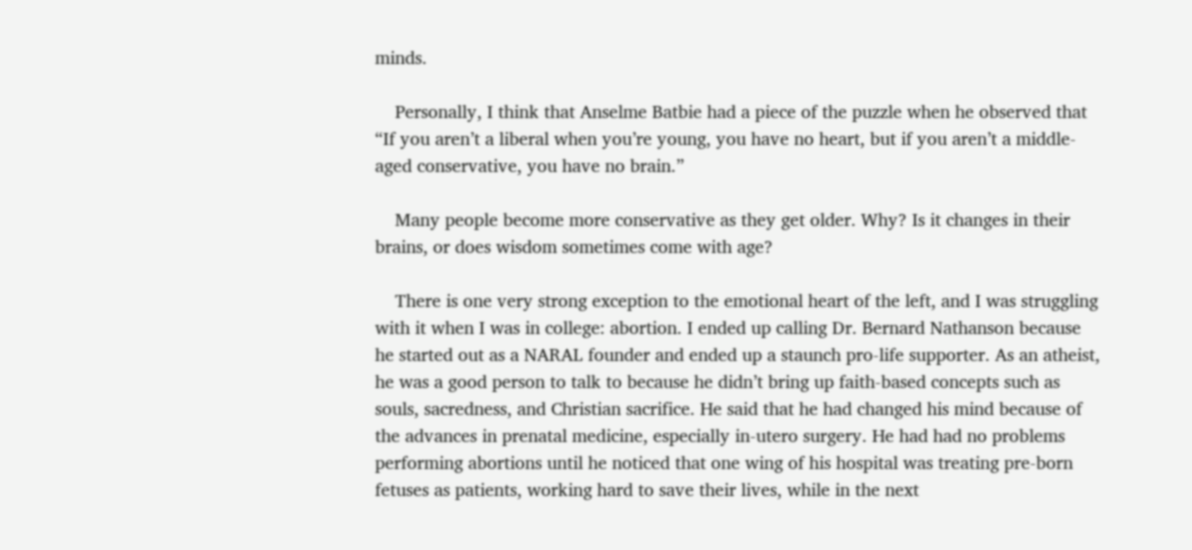minds.

    Personally, I think that Anselme Batbie had a piece of the puzzle when he observed that “If you aren’t a liberal when you’re young, you have no heart, but if you aren’t a middle-aged conservative, you have no brain.”

    Many people become more conservative as they get older. Why? Is it changes in their brains, or does wisdom sometimes come with age?

    There is one very strong exception to the emotional heart of the left, and I was struggling with it when I was in college: abortion. I ended up calling Dr. Bernard Nathanson because he started out as a NARAL founder and ended up a staunch pro-life supporter. As an atheist, he was a good person to talk to because he didn’t bring up faith-based concepts such as souls, sacredness, and Christian sacrifice. He said that he had changed his mind because of the advances in prenatal medicine, especially in-utero surgery. He had had no problems performing abortions until he noticed that one wing of his hospital was treating pre-born fetuses as patients, working hard to save their lives, while in the next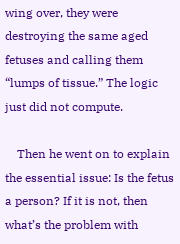wing over, they were destroying the same aged fetuses and calling them “lumps of tissue.” The logic just did not compute.

    Then he went on to explain the essential issue: Is the fetus a person? If it is not, then what’s the problem with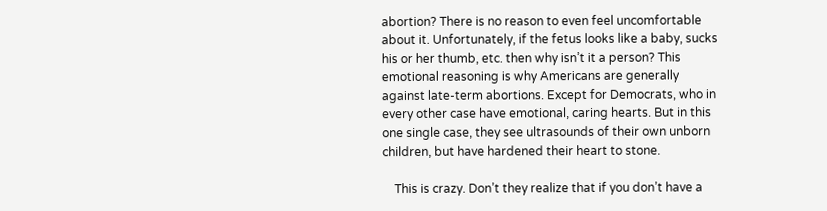abortion? There is no reason to even feel uncomfortable about it. Unfortunately, if the fetus looks like a baby, sucks his or her thumb, etc. then why isn’t it a person? This emotional reasoning is why Americans are generally against late-term abortions. Except for Democrats, who in every other case have emotional, caring hearts. But in this one single case, they see ultrasounds of their own unborn children, but have hardened their heart to stone.

    This is crazy. Don’t they realize that if you don’t have a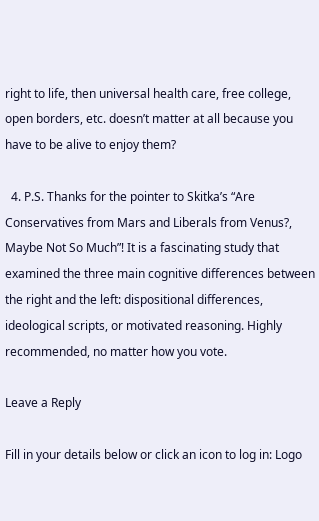right to life, then universal health care, free college, open borders, etc. doesn’t matter at all because you have to be alive to enjoy them?

  4. P.S. Thanks for the pointer to Skitka’s “Are Conservatives from Mars and Liberals from Venus?, Maybe Not So Much”! It is a fascinating study that examined the three main cognitive differences between the right and the left: dispositional differences, ideological scripts, or motivated reasoning. Highly recommended, no matter how you vote.

Leave a Reply

Fill in your details below or click an icon to log in: Logo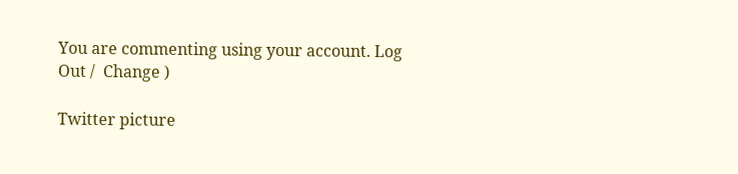You are commenting using your account. Log Out /  Change )

Twitter picture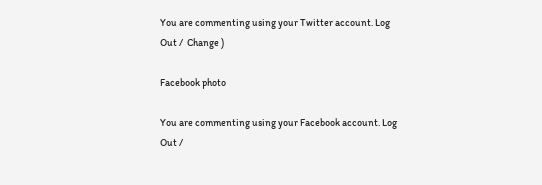You are commenting using your Twitter account. Log Out /  Change )

Facebook photo

You are commenting using your Facebook account. Log Out /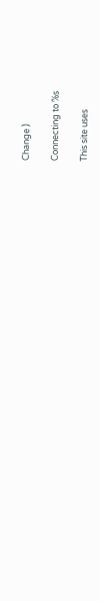Change )

Connecting to %s

This site uses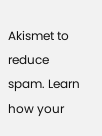Akismet to reduce spam. Learn how your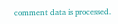comment data is processed.